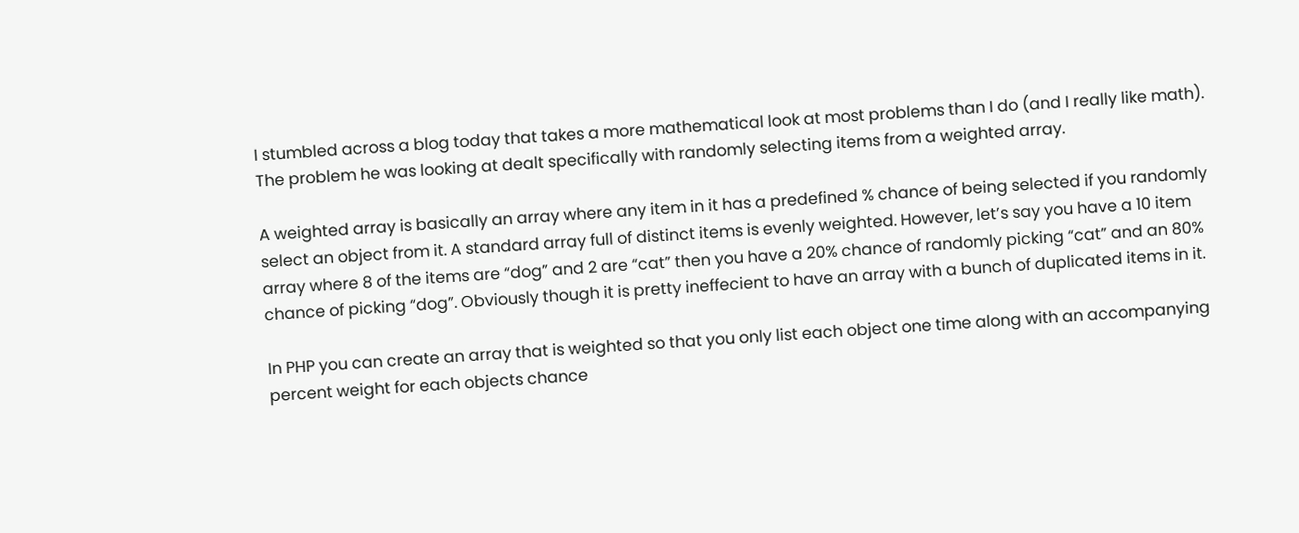I stumbled across a blog today that takes a more mathematical look at most problems than I do (and I really like math). The problem he was looking at dealt specifically with randomly selecting items from a weighted array.

A weighted array is basically an array where any item in it has a predefined % chance of being selected if you randomly select an object from it. A standard array full of distinct items is evenly weighted. However, let’s say you have a 10 item array where 8 of the items are “dog” and 2 are “cat” then you have a 20% chance of randomly picking “cat” and an 80% chance of picking “dog”. Obviously though it is pretty ineffecient to have an array with a bunch of duplicated items in it.

In PHP you can create an array that is weighted so that you only list each object one time along with an accompanying percent weight for each objects chance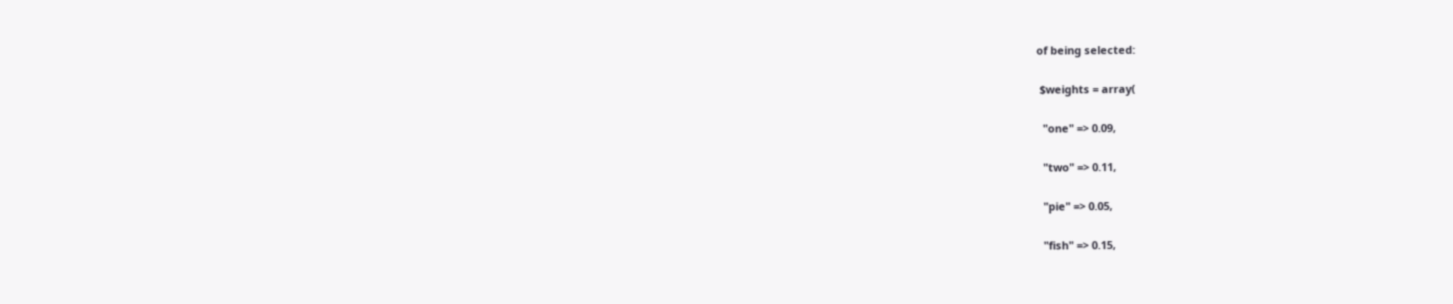of being selected:

 $weights = array(

  "one" => 0.09,

  "two" => 0.11,

  "pie" => 0.05,

  "fish" => 0.15,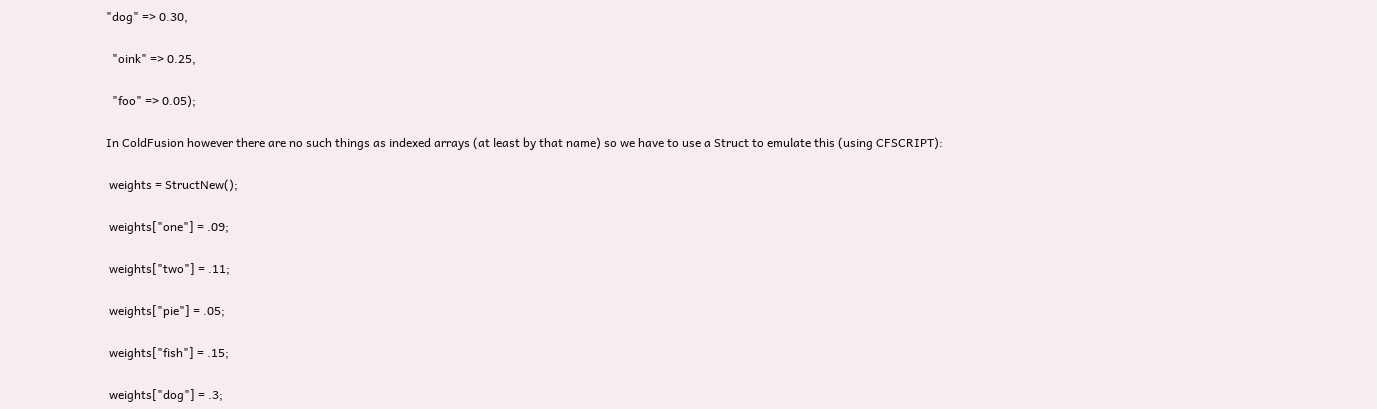"dog" => 0.30,

  "oink" => 0.25,

  "foo" => 0.05);

In ColdFusion however there are no such things as indexed arrays (at least by that name) so we have to use a Struct to emulate this (using CFSCRIPT):

 weights = StructNew();

 weights["one"] = .09;

 weights["two"] = .11;

 weights["pie"] = .05;

 weights["fish"] = .15;

 weights["dog"] = .3;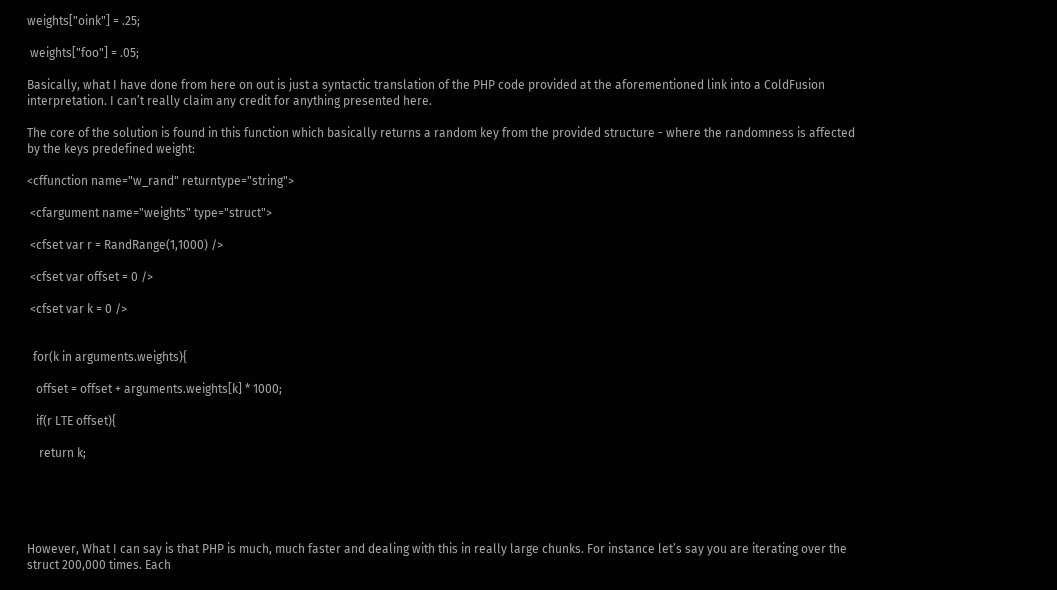weights["oink"] = .25;

 weights["foo"] = .05;

Basically, what I have done from here on out is just a syntactic translation of the PHP code provided at the aforementioned link into a ColdFusion interpretation. I can’t really claim any credit for anything presented here.

The core of the solution is found in this function which basically returns a random key from the provided structure - where the randomness is affected by the keys predefined weight:

<cffunction name="w_rand" returntype="string">

 <cfargument name="weights" type="struct">

 <cfset var r = RandRange(1,1000) />

 <cfset var offset = 0 />

 <cfset var k = 0 />


  for(k in arguments.weights){

   offset = offset + arguments.weights[k] * 1000;

   if(r LTE offset){

    return k;





However, What I can say is that PHP is much, much faster and dealing with this in really large chunks. For instance let’s say you are iterating over the struct 200,000 times. Each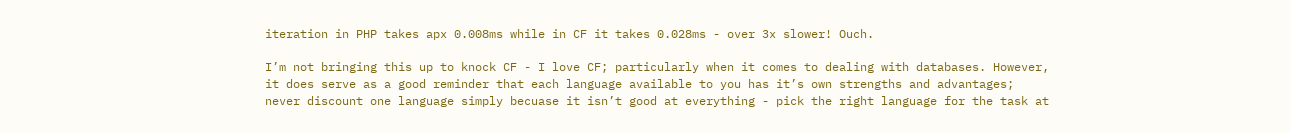iteration in PHP takes apx 0.008ms while in CF it takes 0.028ms - over 3x slower! Ouch.

I’m not bringing this up to knock CF - I love CF; particularly when it comes to dealing with databases. However, it does serve as a good reminder that each language available to you has it’s own strengths and advantages; never discount one language simply becuase it isn’t good at everything - pick the right language for the task at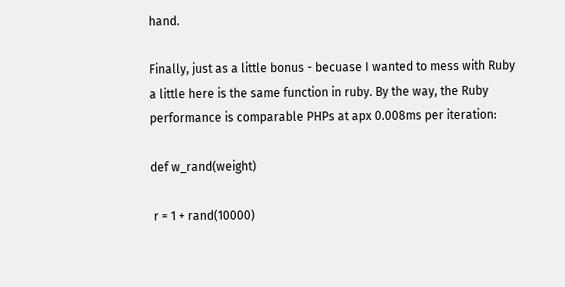hand.

Finally, just as a little bonus - becuase I wanted to mess with Ruby a little here is the same function in ruby. By the way, the Ruby performance is comparable PHPs at apx 0.008ms per iteration:

def w_rand(weight)

 r = 1 + rand(10000)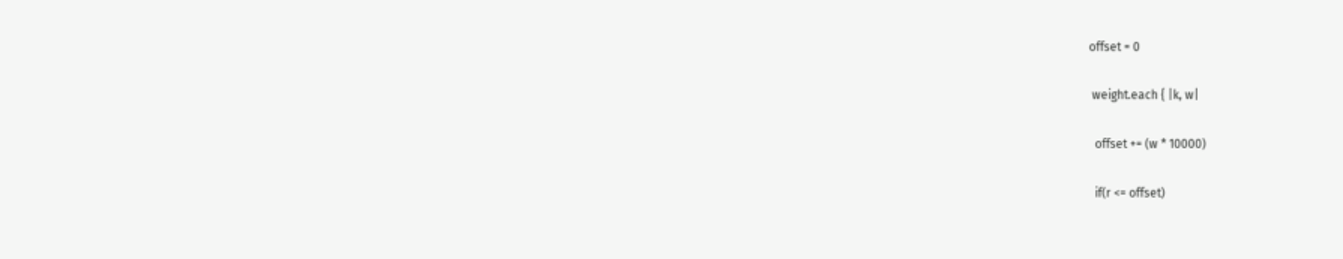offset = 0

 weight.each { |k, w|

  offset += (w * 10000)

  if(r <= offset)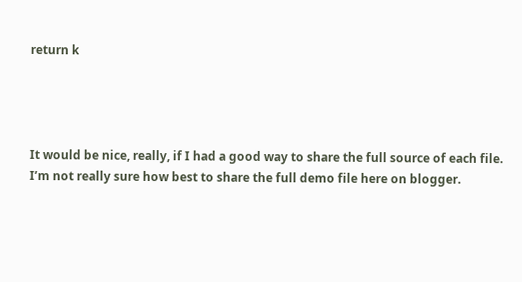return k




It would be nice, really, if I had a good way to share the full source of each file. I’m not really sure how best to share the full demo file here on blogger.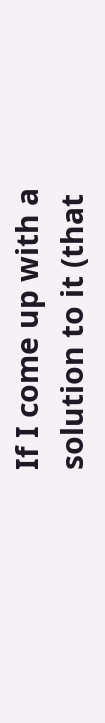If I come up with a solution to it (that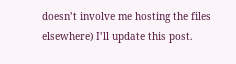doesn’t involve me hosting the files elsewhere) I’ll update this post.